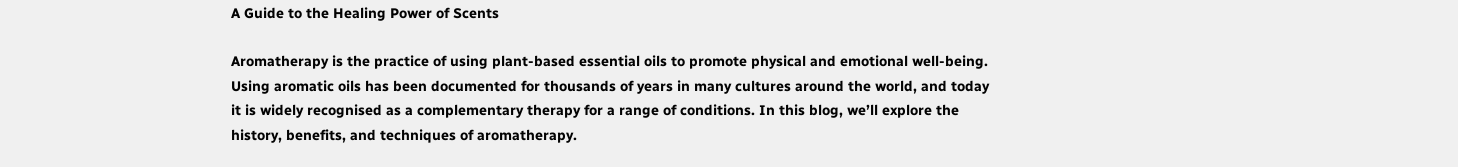A Guide to the Healing Power of Scents

Aromatherapy is the practice of using plant-based essential oils to promote physical and emotional well-being. Using aromatic oils has been documented for thousands of years in many cultures around the world, and today it is widely recognised as a complementary therapy for a range of conditions. In this blog, we’ll explore the history, benefits, and techniques of aromatherapy.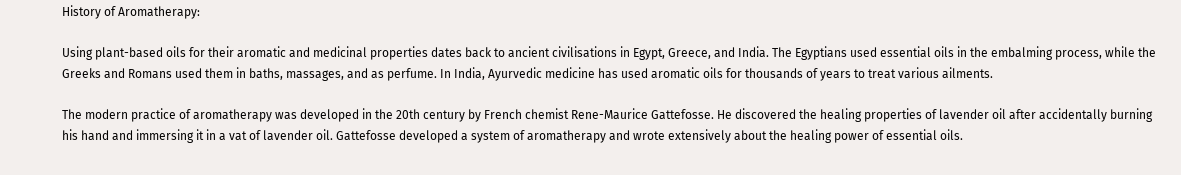History of Aromatherapy:

Using plant-based oils for their aromatic and medicinal properties dates back to ancient civilisations in Egypt, Greece, and India. The Egyptians used essential oils in the embalming process, while the Greeks and Romans used them in baths, massages, and as perfume. In India, Ayurvedic medicine has used aromatic oils for thousands of years to treat various ailments.

The modern practice of aromatherapy was developed in the 20th century by French chemist Rene-Maurice Gattefosse. He discovered the healing properties of lavender oil after accidentally burning his hand and immersing it in a vat of lavender oil. Gattefosse developed a system of aromatherapy and wrote extensively about the healing power of essential oils.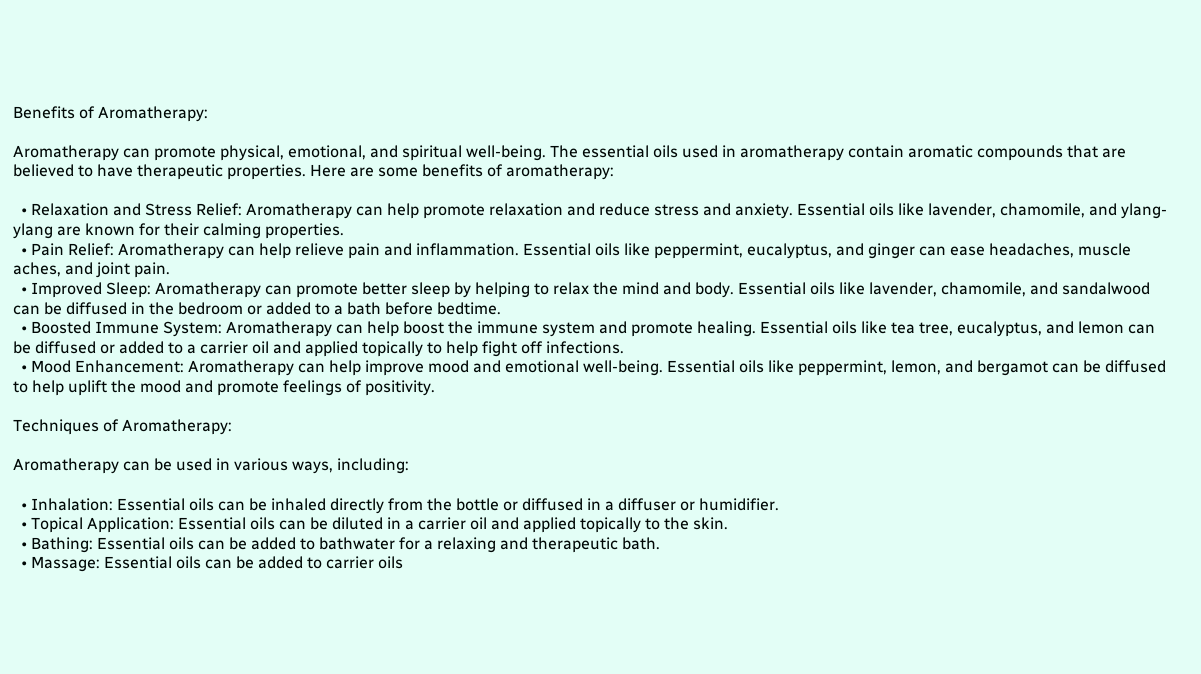Benefits of Aromatherapy:

Aromatherapy can promote physical, emotional, and spiritual well-being. The essential oils used in aromatherapy contain aromatic compounds that are believed to have therapeutic properties. Here are some benefits of aromatherapy:

  • Relaxation and Stress Relief: Aromatherapy can help promote relaxation and reduce stress and anxiety. Essential oils like lavender, chamomile, and ylang-ylang are known for their calming properties.
  • Pain Relief: Aromatherapy can help relieve pain and inflammation. Essential oils like peppermint, eucalyptus, and ginger can ease headaches, muscle aches, and joint pain.
  • Improved Sleep: Aromatherapy can promote better sleep by helping to relax the mind and body. Essential oils like lavender, chamomile, and sandalwood can be diffused in the bedroom or added to a bath before bedtime.
  • Boosted Immune System: Aromatherapy can help boost the immune system and promote healing. Essential oils like tea tree, eucalyptus, and lemon can be diffused or added to a carrier oil and applied topically to help fight off infections.
  • Mood Enhancement: Aromatherapy can help improve mood and emotional well-being. Essential oils like peppermint, lemon, and bergamot can be diffused to help uplift the mood and promote feelings of positivity.

Techniques of Aromatherapy:

Aromatherapy can be used in various ways, including:

  • Inhalation: Essential oils can be inhaled directly from the bottle or diffused in a diffuser or humidifier.
  • Topical Application: Essential oils can be diluted in a carrier oil and applied topically to the skin.
  • Bathing: Essential oils can be added to bathwater for a relaxing and therapeutic bath.
  • Massage: Essential oils can be added to carrier oils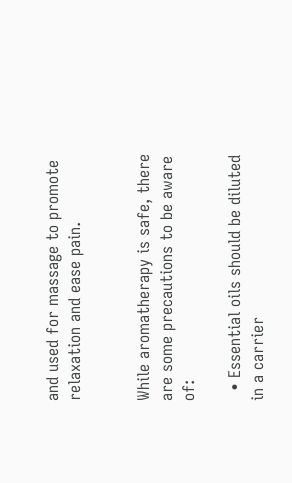and used for massage to promote relaxation and ease pain.


While aromatherapy is safe, there are some precautions to be aware of:

  • Essential oils should be diluted in a carrier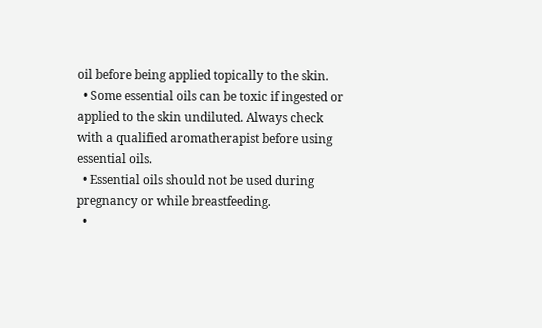oil before being applied topically to the skin.
  • Some essential oils can be toxic if ingested or applied to the skin undiluted. Always check with a qualified aromatherapist before using essential oils.
  • Essential oils should not be used during pregnancy or while breastfeeding.
  •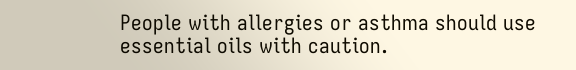People with allergies or asthma should use essential oils with caution.